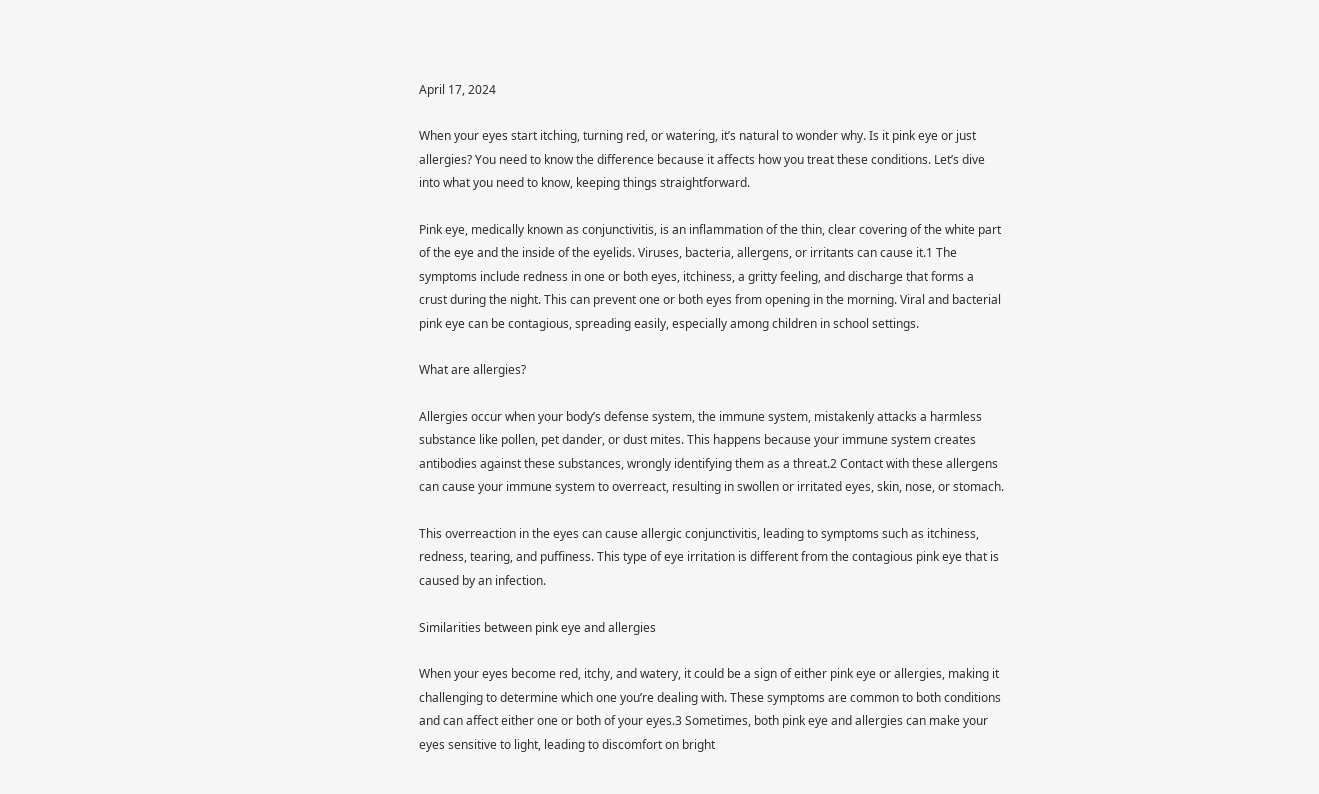April 17, 2024

When your eyes start itching, turning red, or watering, it’s natural to wonder why. Is it pink eye or just allergies? You need to know the difference because it affects how you treat these conditions. Let’s dive into what you need to know, keeping things straightforward.

Pink eye, medically known as conjunctivitis, is an inflammation of the thin, clear covering of the white part of the eye and the inside of the eyelids. Viruses, bacteria, allergens, or irritants can cause it.1 The symptoms include redness in one or both eyes, itchiness, a gritty feeling, and discharge that forms a crust during the night. This can prevent one or both eyes from opening in the morning. Viral and bacterial pink eye can be contagious, spreading easily, especially among children in school settings.

What are allergies?

Allergies occur when your body’s defense system, the immune system, mistakenly attacks a harmless substance like pollen, pet dander, or dust mites. This happens because your immune system creates antibodies against these substances, wrongly identifying them as a threat.2 Contact with these allergens can cause your immune system to overreact, resulting in swollen or irritated eyes, skin, nose, or stomach.

This overreaction in the eyes can cause allergic conjunctivitis, leading to symptoms such as itchiness, redness, tearing, and puffiness. This type of eye irritation is different from the contagious pink eye that is caused by an infection.

Similarities between pink eye and allergies

When your eyes become red, itchy, and watery, it could be a sign of either pink eye or allergies, making it challenging to determine which one you’re dealing with. These symptoms are common to both conditions and can affect either one or both of your eyes.3 Sometimes, both pink eye and allergies can make your eyes sensitive to light, leading to discomfort on bright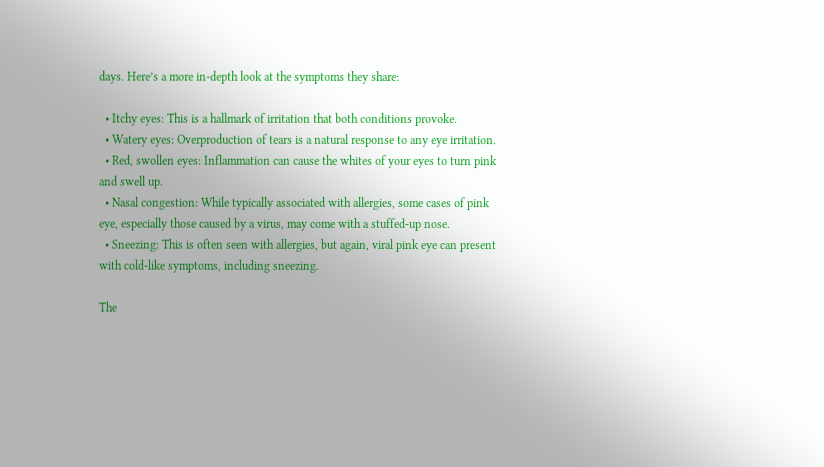days. Here’s a more in-depth look at the symptoms they share:

  • Itchy eyes: This is a hallmark of irritation that both conditions provoke.
  • Watery eyes: Overproduction of tears is a natural response to any eye irritation.
  • Red, swollen eyes: Inflammation can cause the whites of your eyes to turn pink and swell up.
  • Nasal congestion: While typically associated with allergies, some cases of pink eye, especially those caused by a virus, may come with a stuffed-up nose.
  • Sneezing: This is often seen with allergies, but again, viral pink eye can present with cold-like symptoms, including sneezing.

The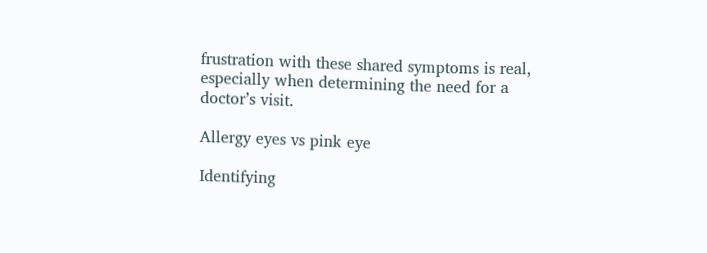frustration with these shared symptoms is real, especially when determining the need for a doctor’s visit.

Allergy eyes vs pink eye

Identifying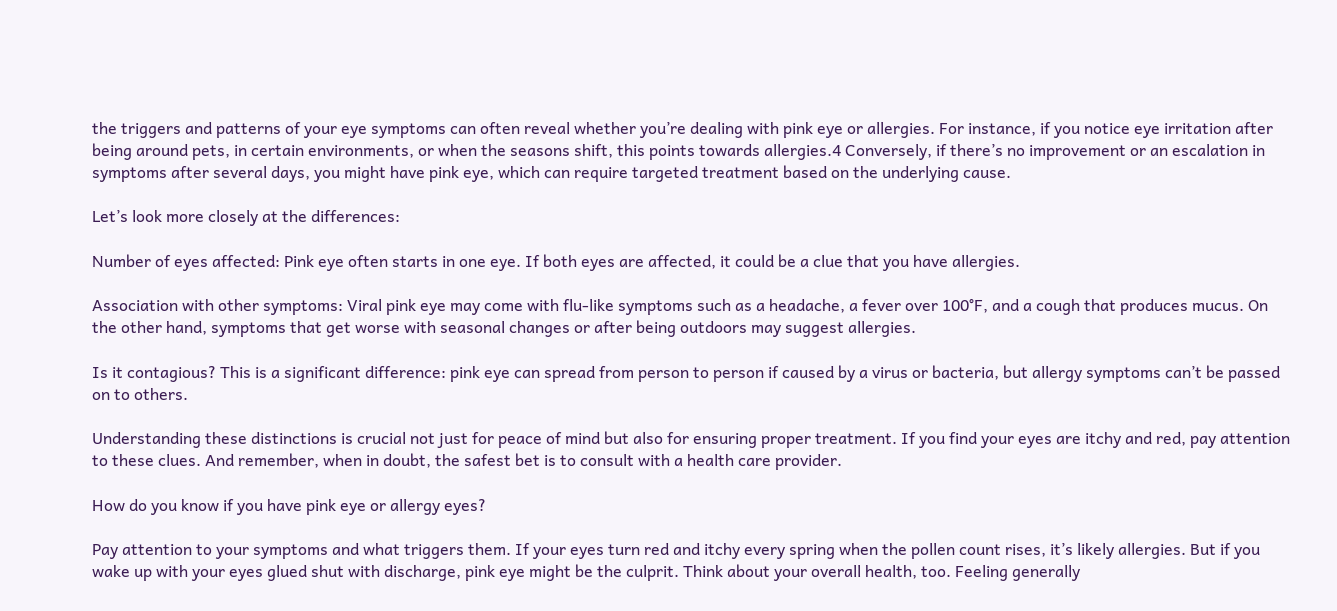the triggers and patterns of your eye symptoms can often reveal whether you’re dealing with pink eye or allergies. For instance, if you notice eye irritation after being around pets, in certain environments, or when the seasons shift, this points towards allergies.4 Conversely, if there’s no improvement or an escalation in symptoms after several days, you might have pink eye, which can require targeted treatment based on the underlying cause.

Let’s look more closely at the differences:

Number of eyes affected: Pink eye often starts in one eye. If both eyes are affected, it could be a clue that you have allergies.

Association with other symptoms: Viral pink eye may come with flu-like symptoms such as a headache, a fever over 100°F, and a cough that produces mucus. On the other hand, symptoms that get worse with seasonal changes or after being outdoors may suggest allergies.

Is it contagious? This is a significant difference: pink eye can spread from person to person if caused by a virus or bacteria, but allergy symptoms can’t be passed on to others.

Understanding these distinctions is crucial not just for peace of mind but also for ensuring proper treatment. If you find your eyes are itchy and red, pay attention to these clues. And remember, when in doubt, the safest bet is to consult with a health care provider.

How do you know if you have pink eye or allergy eyes?

Pay attention to your symptoms and what triggers them. If your eyes turn red and itchy every spring when the pollen count rises, it’s likely allergies. But if you wake up with your eyes glued shut with discharge, pink eye might be the culprit. Think about your overall health, too. Feeling generally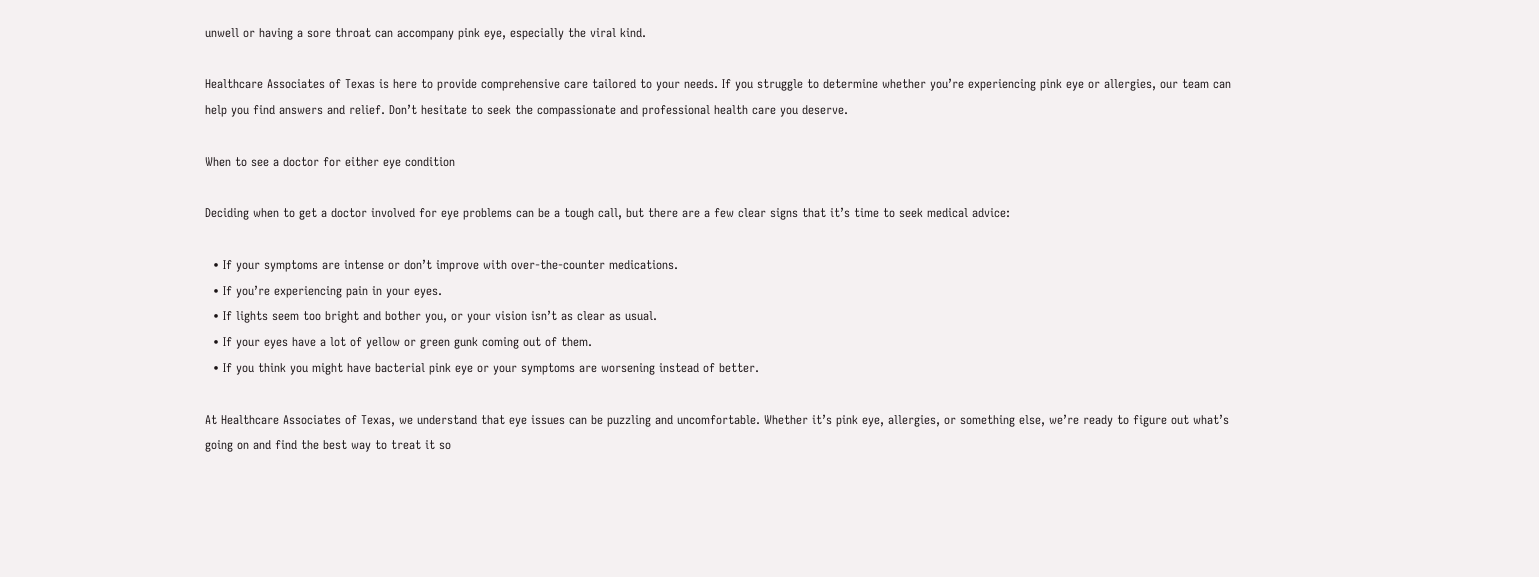unwell or having a sore throat can accompany pink eye, especially the viral kind.

Healthcare Associates of Texas is here to provide comprehensive care tailored to your needs. If you struggle to determine whether you’re experiencing pink eye or allergies, our team can help you find answers and relief. Don’t hesitate to seek the compassionate and professional health care you deserve.

When to see a doctor for either eye condition

Deciding when to get a doctor involved for eye problems can be a tough call, but there are a few clear signs that it’s time to seek medical advice:

  • If your symptoms are intense or don’t improve with over-the-counter medications.
  • If you’re experiencing pain in your eyes.
  • If lights seem too bright and bother you, or your vision isn’t as clear as usual.
  • If your eyes have a lot of yellow or green gunk coming out of them.
  • If you think you might have bacterial pink eye or your symptoms are worsening instead of better.

At Healthcare Associates of Texas, we understand that eye issues can be puzzling and uncomfortable. Whether it’s pink eye, allergies, or something else, we’re ready to figure out what’s going on and find the best way to treat it so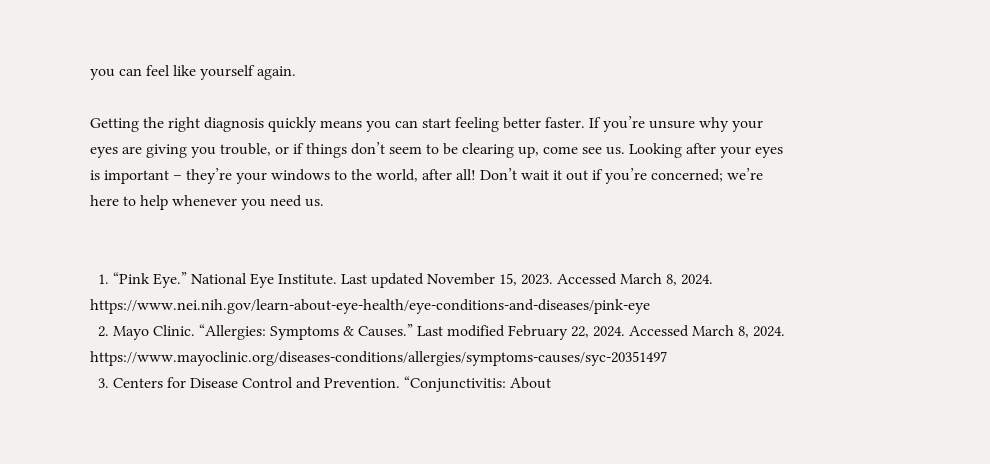you can feel like yourself again.

Getting the right diagnosis quickly means you can start feeling better faster. If you’re unsure why your eyes are giving you trouble, or if things don’t seem to be clearing up, come see us. Looking after your eyes is important – they’re your windows to the world, after all! Don’t wait it out if you’re concerned; we’re here to help whenever you need us.


  1. “Pink Eye.” National Eye Institute. Last updated November 15, 2023. Accessed March 8, 2024. https://www.nei.nih.gov/learn-about-eye-health/eye-conditions-and-diseases/pink-eye
  2. Mayo Clinic. “Allergies: Symptoms & Causes.” Last modified February 22, 2024. Accessed March 8, 2024. https://www.mayoclinic.org/diseases-conditions/allergies/symptoms-causes/syc-20351497
  3. Centers for Disease Control and Prevention. “Conjunctivitis: About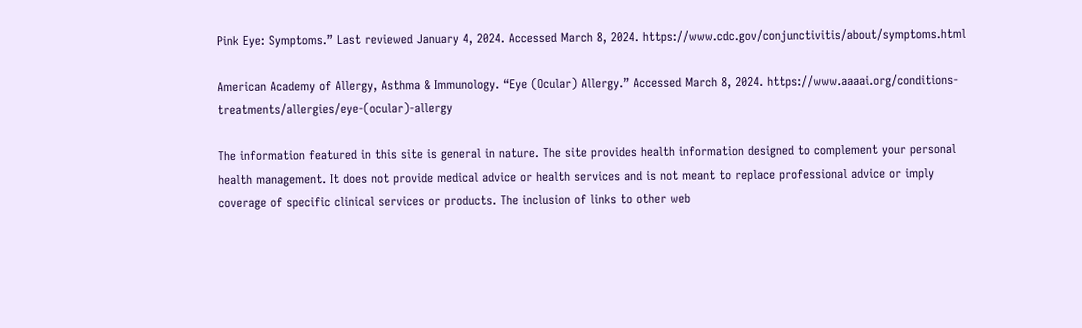Pink Eye: Symptoms.” Last reviewed January 4, 2024. Accessed March 8, 2024. https://www.cdc.gov/conjunctivitis/about/symptoms.html

American Academy of Allergy, Asthma & Immunology. “Eye (Ocular) Allergy.” Accessed March 8, 2024. https://www.aaaai.org/conditions-treatments/allergies/eye-(ocular)-allergy

The information featured in this site is general in nature. The site provides health information designed to complement your personal health management. It does not provide medical advice or health services and is not meant to replace professional advice or imply coverage of specific clinical services or products. The inclusion of links to other web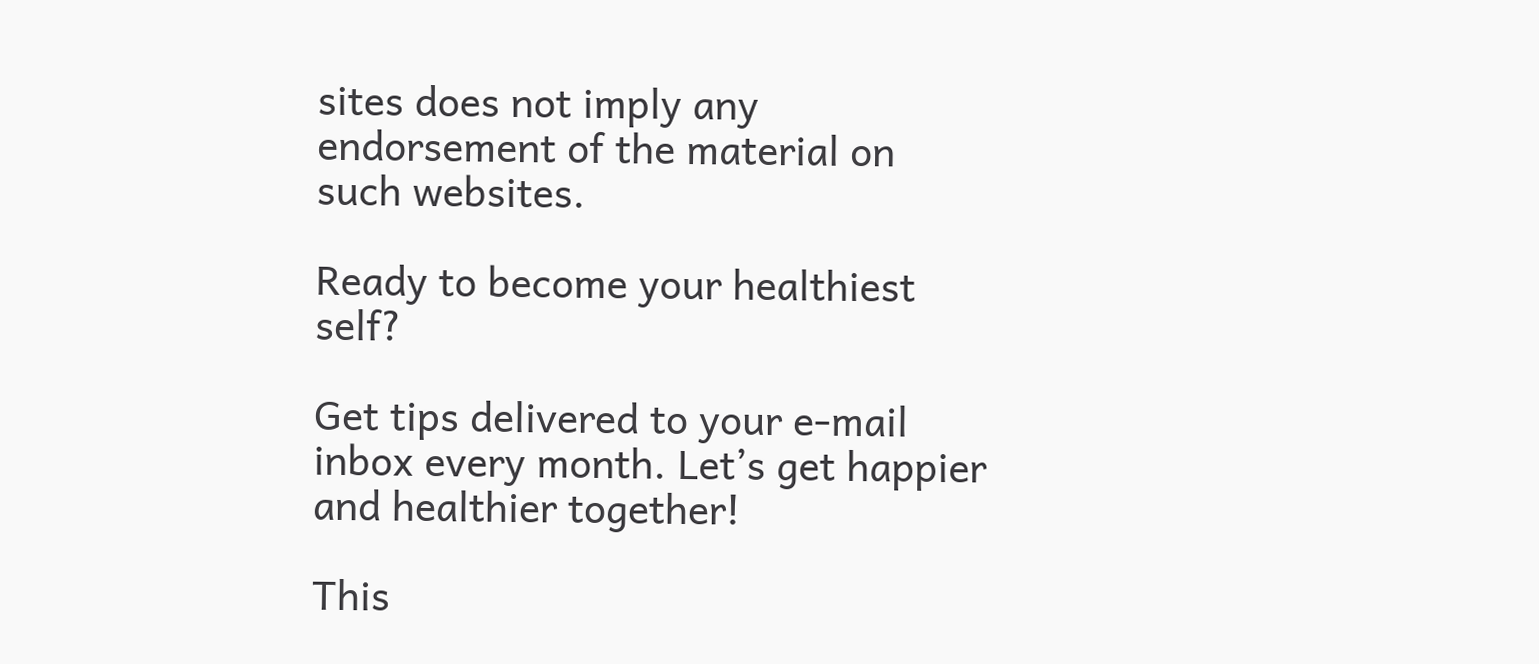sites does not imply any endorsement of the material on such websites.

Ready to become your healthiest self?

Get tips delivered to your e-mail inbox every month. Let’s get happier and healthier together!

This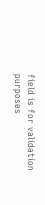field is for validation purposes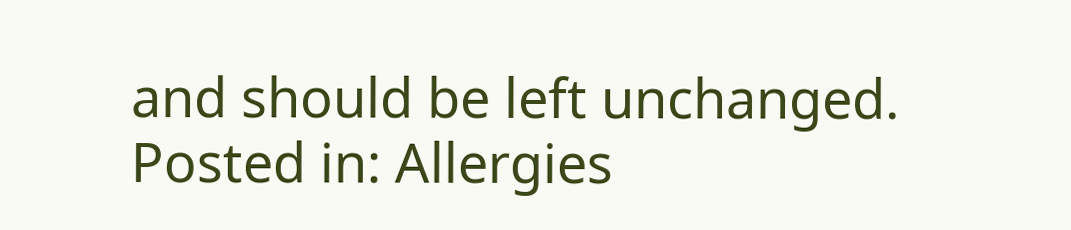and should be left unchanged.
Posted in: Allergies